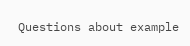Questions about example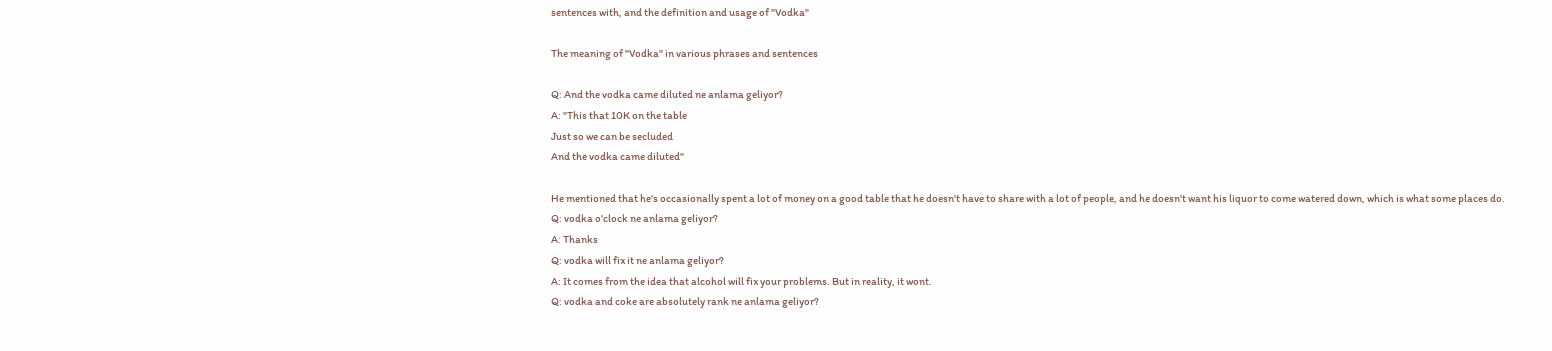sentences with, and the definition and usage of "Vodka"

The meaning of "Vodka" in various phrases and sentences

Q: And the vodka came diluted ne anlama geliyor?
A: "This that 10K on the table
Just so we can be secluded
And the vodka came diluted"

He mentioned that he's occasionally spent a lot of money on a good table that he doesn't have to share with a lot of people, and he doesn't want his liquor to come watered down, which is what some places do.
Q: vodka o'clock ne anlama geliyor?
A: Thanks
Q: vodka will fix it ne anlama geliyor?
A: It comes from the idea that alcohol will fix your problems. But in reality, it wont.
Q: vodka and coke are absolutely rank ne anlama geliyor?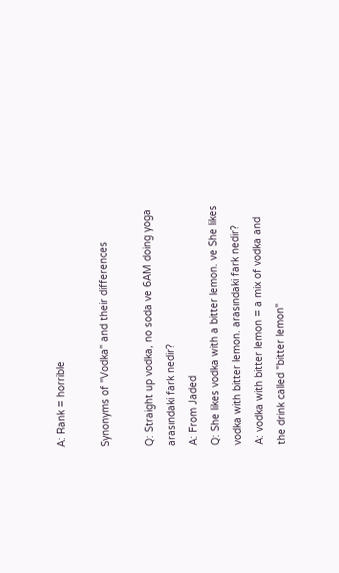A: Rank = horrible

Synonyms of "Vodka" and their differences

Q: Straight up vodka, no soda ve 6AM doing yoga arasındaki fark nedir?
A: From Jaded
Q: She likes vodka with a bitter lemon. ve She likes vodka with bitter lemon. arasındaki fark nedir?
A: vodka with bitter lemon = a mix of vodka and the drink called "bitter lemon"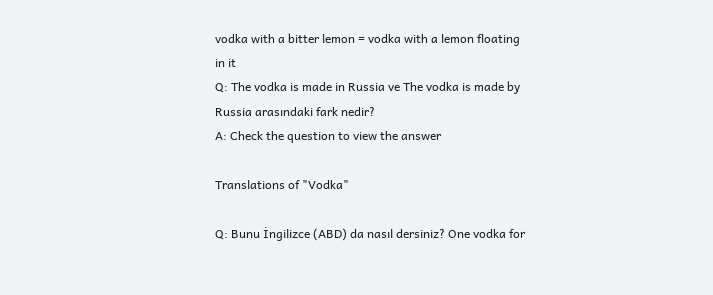vodka with a bitter lemon = vodka with a lemon floating in it
Q: The vodka is made in Russia ve The vodka is made by Russia arasındaki fark nedir?
A: Check the question to view the answer

Translations of "Vodka"

Q: Bunu İngilizce (ABD) da nasıl dersiniz? One vodka for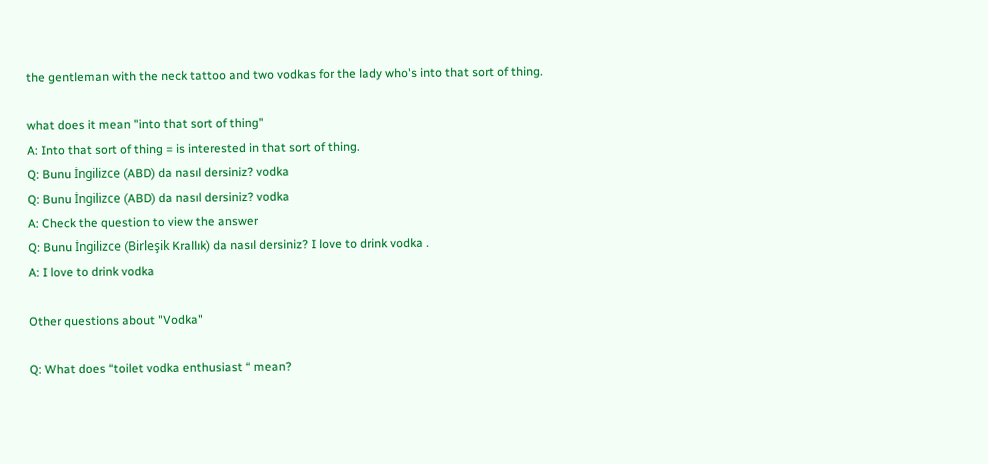the gentleman with the neck tattoo and two vodkas for the lady who's into that sort of thing.

what does it mean "into that sort of thing"
A: Into that sort of thing = is interested in that sort of thing.
Q: Bunu İngilizce (ABD) da nasıl dersiniz? vodka
Q: Bunu İngilizce (ABD) da nasıl dersiniz? vodka
A: Check the question to view the answer
Q: Bunu İngilizce (Birleşik Krallık) da nasıl dersiniz? I love to drink vodka .
A: I love to drink vodka

Other questions about "Vodka"

Q: What does “toilet vodka enthusiast “ mean?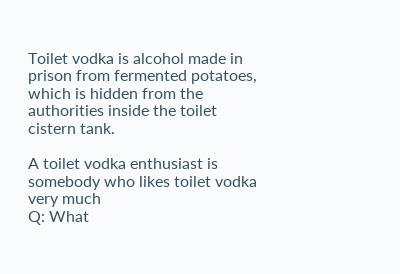Toilet vodka is alcohol made in prison from fermented potatoes, which is hidden from the authorities inside the toilet cistern tank.

A toilet vodka enthusiast is somebody who likes toilet vodka very much
Q: What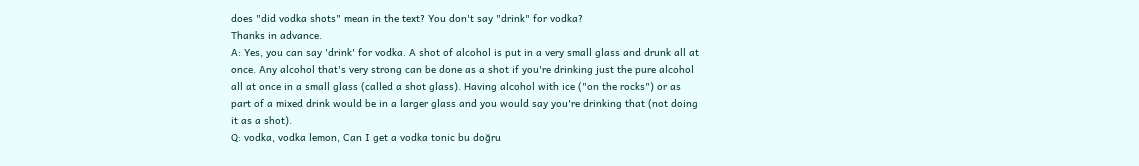does "did vodka shots" mean in the text? You don't say "drink" for vodka?
Thanks in advance.
A: Yes, you can say 'drink' for vodka. A shot of alcohol is put in a very small glass and drunk all at once. Any alcohol that's very strong can be done as a shot if you're drinking just the pure alcohol all at once in a small glass (called a shot glass). Having alcohol with ice ("on the rocks") or as part of a mixed drink would be in a larger glass and you would say you're drinking that (not doing it as a shot).
Q: vodka, vodka lemon, Can I get a vodka tonic bu doğru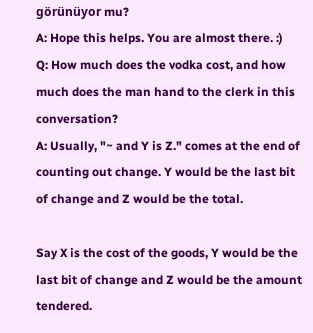görünüyor mu?
A: Hope this helps. You are almost there. :)
Q: How much does the vodka cost, and how much does the man hand to the clerk in this conversation?
A: Usually, "~ and Y is Z." comes at the end of counting out change. Y would be the last bit of change and Z would be the total.

Say X is the cost of the goods, Y would be the last bit of change and Z would be the amount tendered.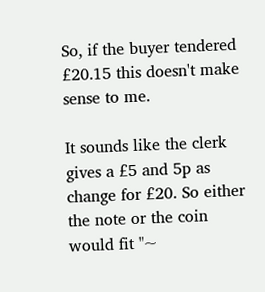So, if the buyer tendered £20.15 this doesn't make sense to me.

It sounds like the clerk gives a £5 and 5p as change for £20. So either the note or the coin would fit "~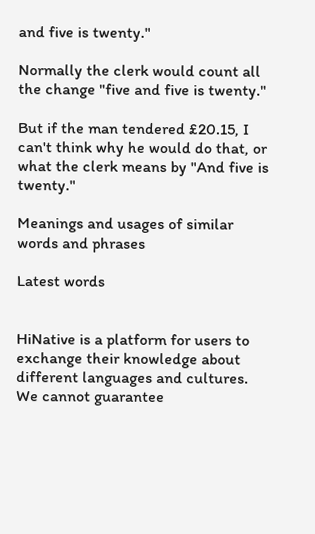and five is twenty."

Normally the clerk would count all the change "five and five is twenty."

But if the man tendered £20.15, I can't think why he would do that, or what the clerk means by "And five is twenty."

Meanings and usages of similar words and phrases

Latest words


HiNative is a platform for users to exchange their knowledge about different languages and cultures. We cannot guarantee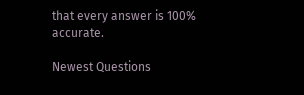that every answer is 100% accurate.

Newest Questions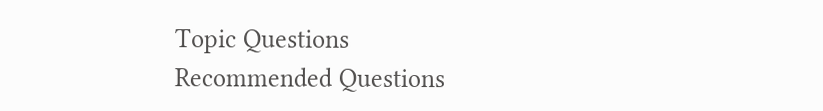Topic Questions
Recommended Questions